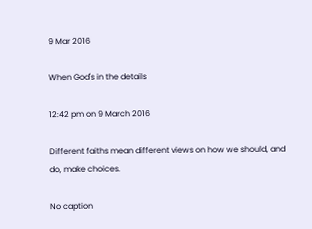9 Mar 2016

When God's in the details

12:42 pm on 9 March 2016

Different faiths mean different views on how we should, and do, make choices.

No caption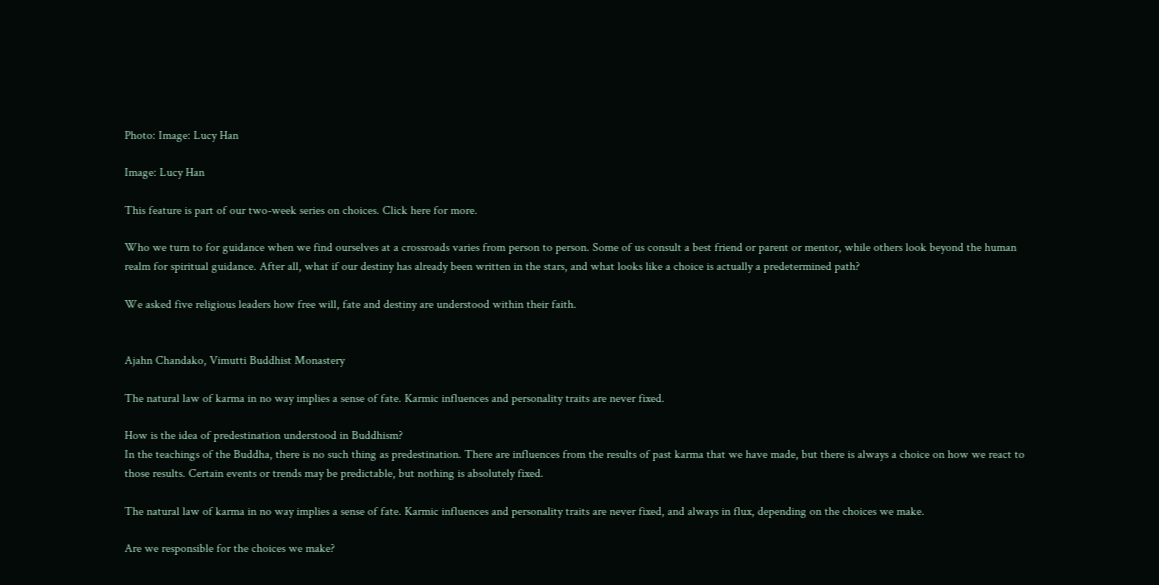Photo: Image: Lucy Han

Image: Lucy Han

This feature is part of our two-week series on choices. Click here for more.

Who we turn to for guidance when we find ourselves at a crossroads varies from person to person. Some of us consult a best friend or parent or mentor, while others look beyond the human realm for spiritual guidance. After all, what if our destiny has already been written in the stars, and what looks like a choice is actually a predetermined path?

We asked five religious leaders how free will, fate and destiny are understood within their faith.


Ajahn Chandako, Vimutti Buddhist Monastery

The natural law of karma in no way implies a sense of fate. Karmic influences and personality traits are never fixed.

How is the idea of predestination understood in Buddhism?
In the teachings of the Buddha, there is no such thing as predestination. There are influences from the results of past karma that we have made, but there is always a choice on how we react to those results. Certain events or trends may be predictable, but nothing is absolutely fixed.

The natural law of karma in no way implies a sense of fate. Karmic influences and personality traits are never fixed, and always in flux, depending on the choices we make.

Are we responsible for the choices we make?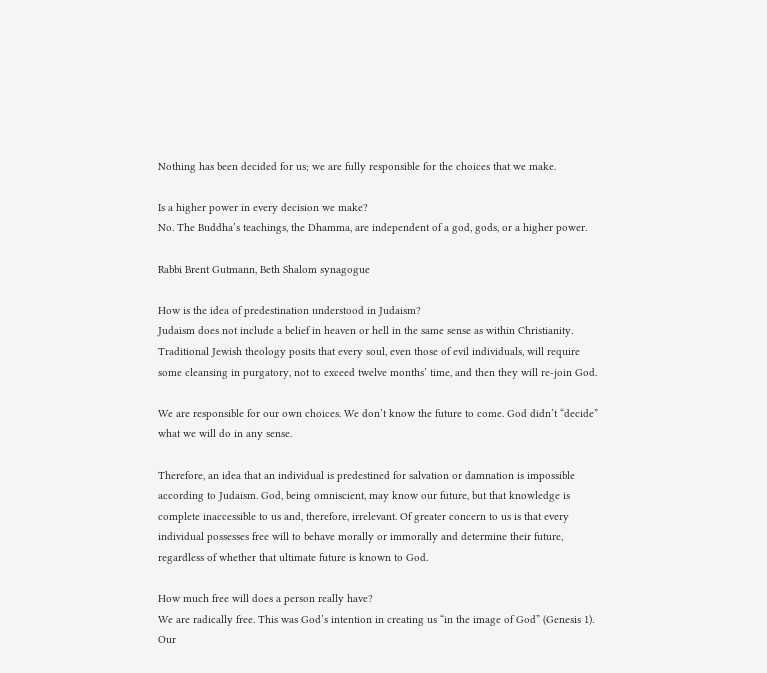Nothing has been decided for us; we are fully responsible for the choices that we make.

Is a higher power in every decision we make?
No. The Buddha’s teachings, the Dhamma, are independent of a god, gods, or a higher power.

Rabbi Brent Gutmann, Beth Shalom synagogue

How is the idea of predestination understood in Judaism?
Judaism does not include a belief in heaven or hell in the same sense as within Christianity. Traditional Jewish theology posits that every soul, even those of evil individuals, will require some cleansing in purgatory, not to exceed twelve months’ time, and then they will re-join God.

We are responsible for our own choices. We don’t know the future to come. God didn’t “decide” what we will do in any sense.

Therefore, an idea that an individual is predestined for salvation or damnation is impossible according to Judaism. God, being omniscient, may know our future, but that knowledge is complete inaccessible to us and, therefore, irrelevant. Of greater concern to us is that every individual possesses free will to behave morally or immorally and determine their future, regardless of whether that ultimate future is known to God.

How much free will does a person really have?
We are radically free. This was God’s intention in creating us “in the image of God” (Genesis 1). Our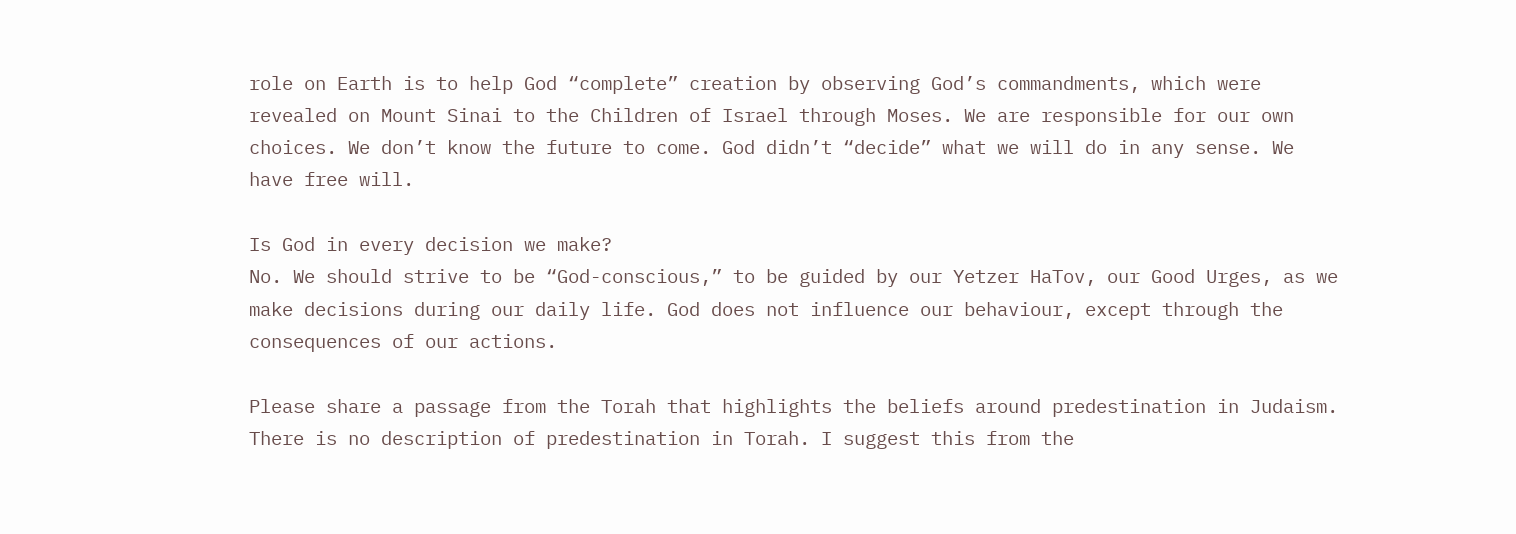role on Earth is to help God “complete” creation by observing God’s commandments, which were revealed on Mount Sinai to the Children of Israel through Moses. We are responsible for our own choices. We don’t know the future to come. God didn’t “decide” what we will do in any sense. We have free will.

Is God in every decision we make?
No. We should strive to be “God-conscious,” to be guided by our Yetzer HaTov, our Good Urges, as we make decisions during our daily life. God does not influence our behaviour, except through the consequences of our actions.

Please share a passage from the Torah that highlights the beliefs around predestination in Judaism.
There is no description of predestination in Torah. I suggest this from the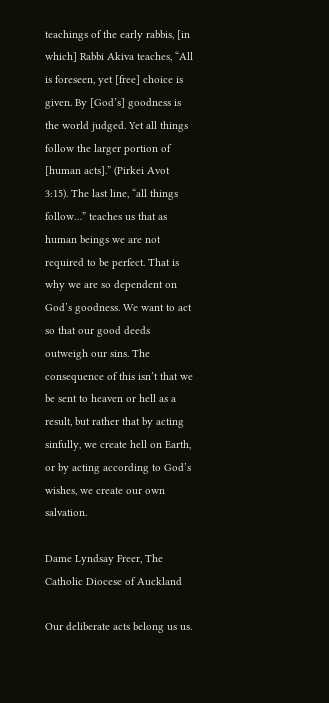teachings of the early rabbis, [in which] Rabbi Akiva teaches, “All is foreseen, yet [free] choice is given. By [God’s] goodness is the world judged. Yet all things follow the larger portion of [human acts].” (Pirkei Avot 3:15). The last line, “all things follow…” teaches us that as human beings we are not required to be perfect. That is why we are so dependent on God’s goodness. We want to act so that our good deeds outweigh our sins. The consequence of this isn’t that we be sent to heaven or hell as a result, but rather that by acting sinfully, we create hell on Earth, or by acting according to God’s wishes, we create our own salvation.

Dame Lyndsay Freer, The Catholic Diocese of Auckland

Our deliberate acts belong us us.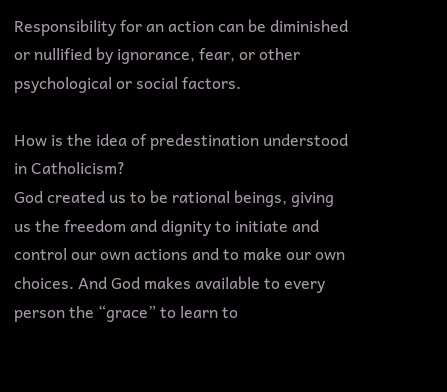Responsibility for an action can be diminished or nullified by ignorance, fear, or other psychological or social factors.

How is the idea of predestination understood in Catholicism?
God created us to be rational beings, giving us the freedom and dignity to initiate and control our own actions and to make our own choices. And God makes available to every person the “grace” to learn to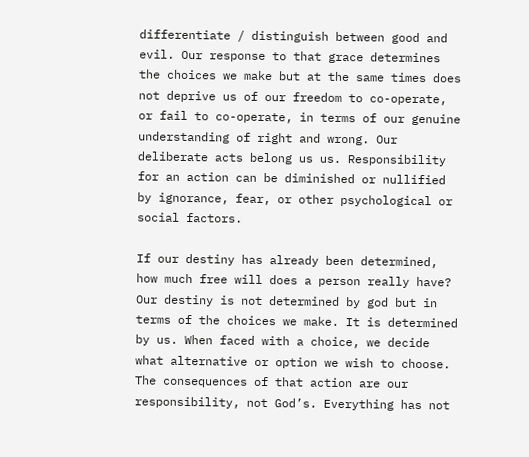differentiate / distinguish between good and evil. Our response to that grace determines the choices we make but at the same times does not deprive us of our freedom to co-operate, or fail to co-operate, in terms of our genuine understanding of right and wrong. Our deliberate acts belong us us. Responsibility for an action can be diminished or nullified by ignorance, fear, or other psychological or social factors.

If our destiny has already been determined, how much free will does a person really have?
Our destiny is not determined by god but in terms of the choices we make. It is determined by us. When faced with a choice, we decide what alternative or option we wish to choose. The consequences of that action are our responsibility, not God’s. Everything has not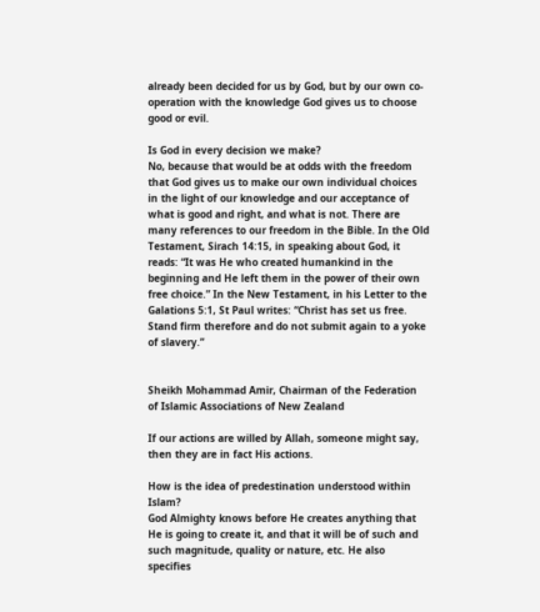already been decided for us by God, but by our own co-operation with the knowledge God gives us to choose good or evil.

Is God in every decision we make?
No, because that would be at odds with the freedom that God gives us to make our own individual choices in the light of our knowledge and our acceptance of what is good and right, and what is not. There are many references to our freedom in the Bible. In the Old Testament, Sirach 14:15, in speaking about God, it reads: “It was He who created humankind in the beginning and He left them in the power of their own free choice.” In the New Testament, in his Letter to the Galations 5:1, St Paul writes: “Christ has set us free. Stand firm therefore and do not submit again to a yoke of slavery.”


Sheikh Mohammad Amir, Chairman of the Federation of Islamic Associations of New Zealand

If our actions are willed by Allah, someone might say, then they are in fact His actions.

How is the idea of predestination understood within Islam?
God Almighty knows before He creates anything that He is going to create it, and that it will be of such and such magnitude, quality or nature, etc. He also specifies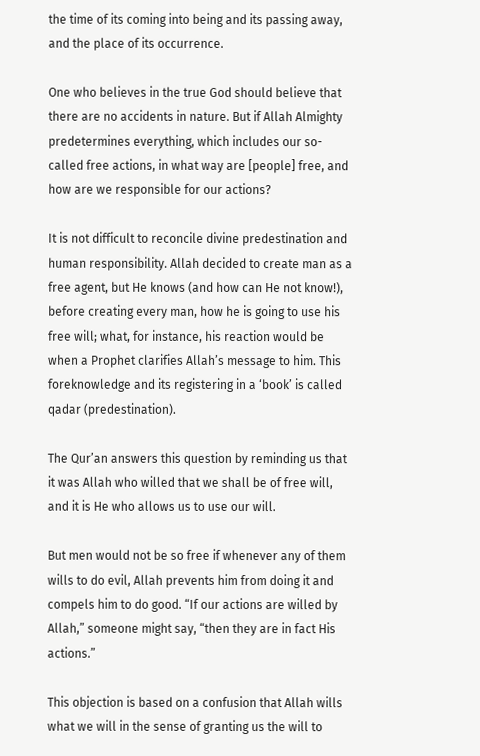the time of its coming into being and its passing away, and the place of its occurrence.

One who believes in the true God should believe that there are no accidents in nature. But if Allah Almighty predetermines everything, which includes our so-called free actions, in what way are [people] free, and how are we responsible for our actions?

It is not difficult to reconcile divine predestination and human responsibility. Allah decided to create man as a free agent, but He knows (and how can He not know!), before creating every man, how he is going to use his free will; what, for instance, his reaction would be when a Prophet clarifies Allah’s message to him. This foreknowledge and its registering in a ‘book’ is called qadar (predestination).

The Qur’an answers this question by reminding us that it was Allah who willed that we shall be of free will, and it is He who allows us to use our will.

But men would not be so free if whenever any of them wills to do evil, Allah prevents him from doing it and compels him to do good. “If our actions are willed by Allah,” someone might say, “then they are in fact His actions.”

This objection is based on a confusion that Allah wills what we will in the sense of granting us the will to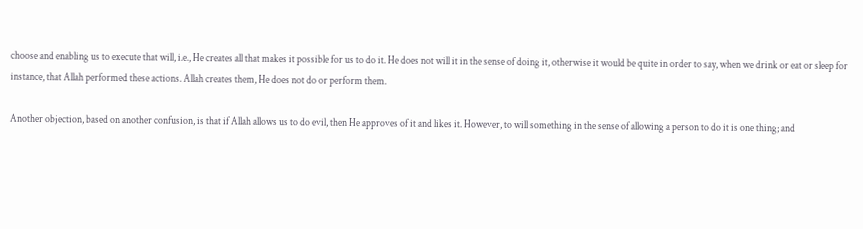choose and enabling us to execute that will, i.e., He creates all that makes it possible for us to do it. He does not will it in the sense of doing it, otherwise it would be quite in order to say, when we drink or eat or sleep for instance, that Allah performed these actions. Allah creates them, He does not do or perform them.

Another objection, based on another confusion, is that if Allah allows us to do evil, then He approves of it and likes it. However, to will something in the sense of allowing a person to do it is one thing; and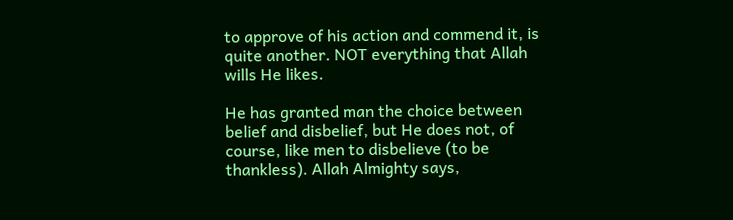to approve of his action and commend it, is quite another. NOT everything that Allah wills He likes.

He has granted man the choice between belief and disbelief, but He does not, of course, like men to disbelieve (to be thankless). Allah Almighty says,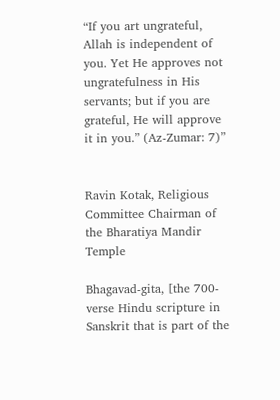“If you art ungrateful, Allah is independent of you. Yet He approves not ungratefulness in His servants; but if you are grateful, He will approve it in you.” (Az-Zumar: 7)”


Ravin Kotak, Religious Committee Chairman of the Bharatiya Mandir Temple

Bhagavad-gita, [the 700-verse Hindu scripture in Sanskrit that is part of the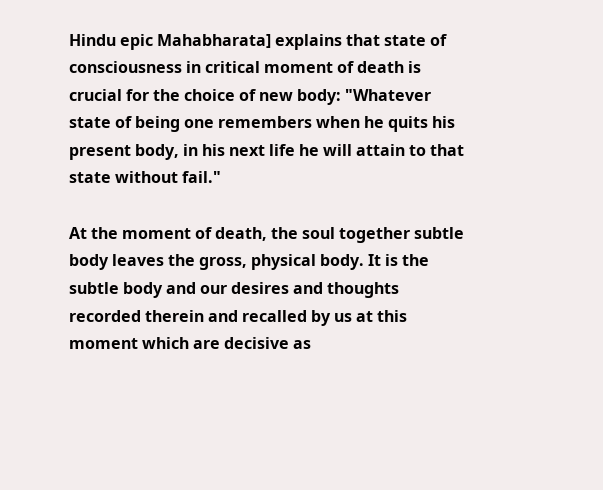Hindu epic Mahabharata] explains that state of consciousness in critical moment of death is crucial for the choice of new body: "Whatever state of being one remembers when he quits his present body, in his next life he will attain to that state without fail."

At the moment of death, the soul together subtle body leaves the gross, physical body. It is the subtle body and our desires and thoughts recorded therein and recalled by us at this moment which are decisive as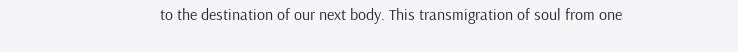to the destination of our next body. This transmigration of soul from one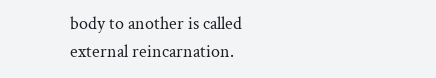body to another is called external reincarnation.